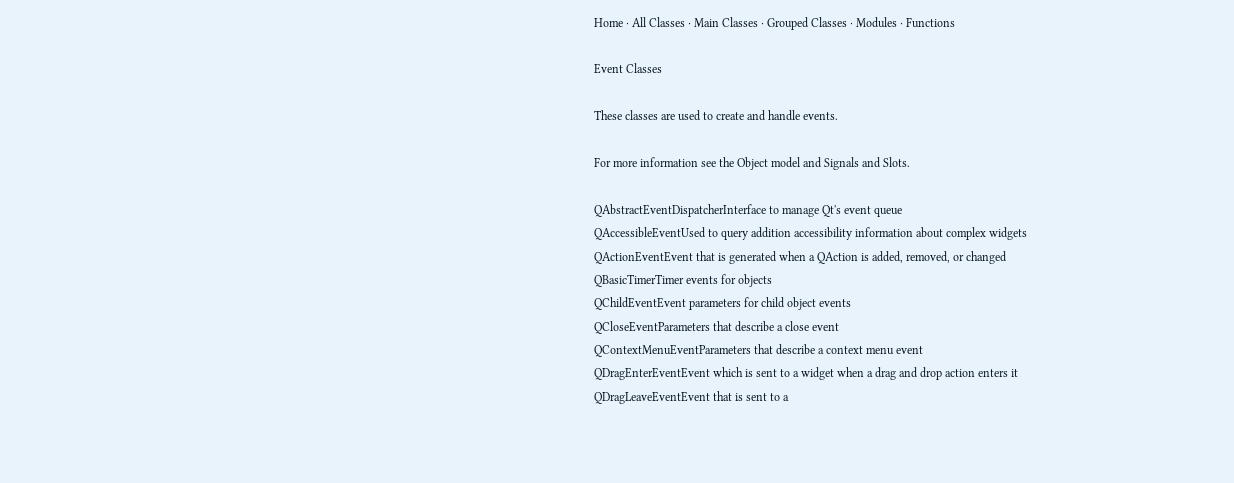Home · All Classes · Main Classes · Grouped Classes · Modules · Functions

Event Classes

These classes are used to create and handle events.

For more information see the Object model and Signals and Slots.

QAbstractEventDispatcherInterface to manage Qt's event queue
QAccessibleEventUsed to query addition accessibility information about complex widgets
QActionEventEvent that is generated when a QAction is added, removed, or changed
QBasicTimerTimer events for objects
QChildEventEvent parameters for child object events
QCloseEventParameters that describe a close event
QContextMenuEventParameters that describe a context menu event
QDragEnterEventEvent which is sent to a widget when a drag and drop action enters it
QDragLeaveEventEvent that is sent to a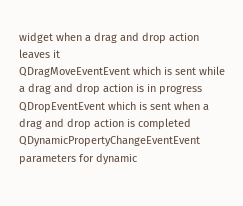widget when a drag and drop action leaves it
QDragMoveEventEvent which is sent while a drag and drop action is in progress
QDropEventEvent which is sent when a drag and drop action is completed
QDynamicPropertyChangeEventEvent parameters for dynamic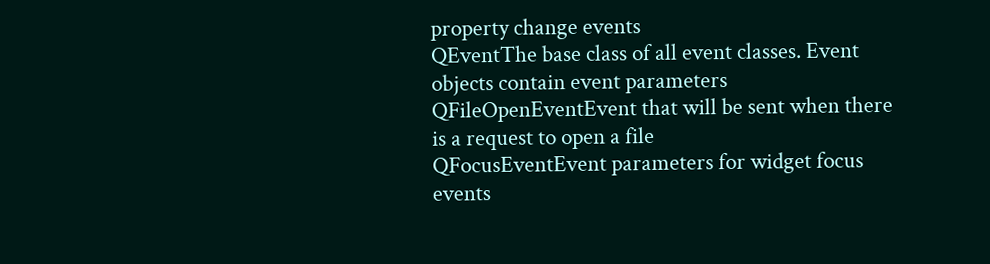property change events
QEventThe base class of all event classes. Event objects contain event parameters
QFileOpenEventEvent that will be sent when there is a request to open a file
QFocusEventEvent parameters for widget focus events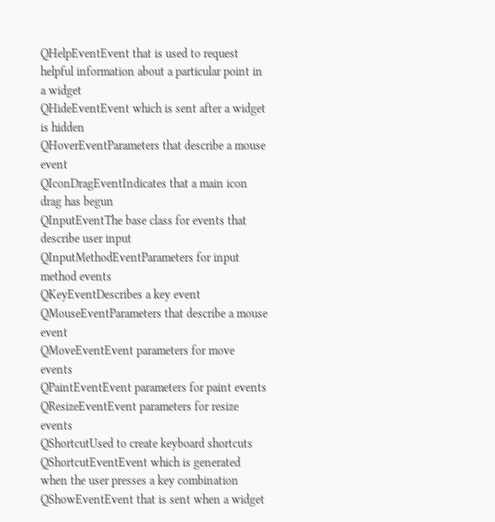QHelpEventEvent that is used to request helpful information about a particular point in a widget
QHideEventEvent which is sent after a widget is hidden
QHoverEventParameters that describe a mouse event
QIconDragEventIndicates that a main icon drag has begun
QInputEventThe base class for events that describe user input
QInputMethodEventParameters for input method events
QKeyEventDescribes a key event
QMouseEventParameters that describe a mouse event
QMoveEventEvent parameters for move events
QPaintEventEvent parameters for paint events
QResizeEventEvent parameters for resize events
QShortcutUsed to create keyboard shortcuts
QShortcutEventEvent which is generated when the user presses a key combination
QShowEventEvent that is sent when a widget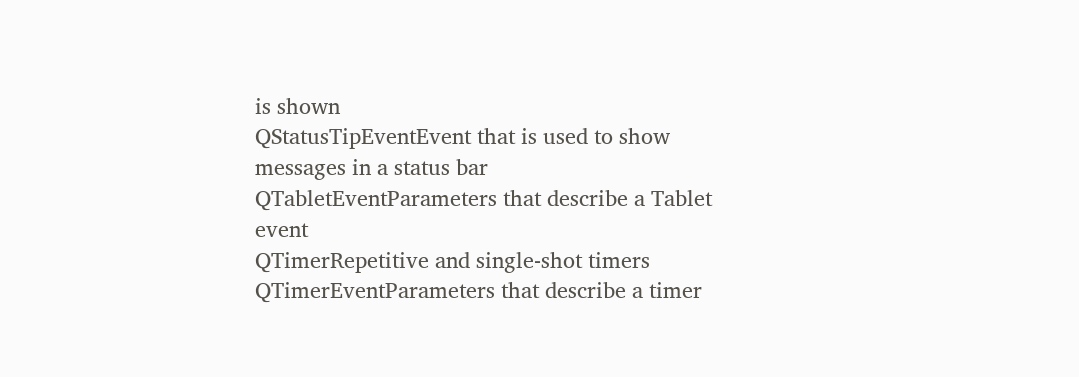is shown
QStatusTipEventEvent that is used to show messages in a status bar
QTabletEventParameters that describe a Tablet event
QTimerRepetitive and single-shot timers
QTimerEventParameters that describe a timer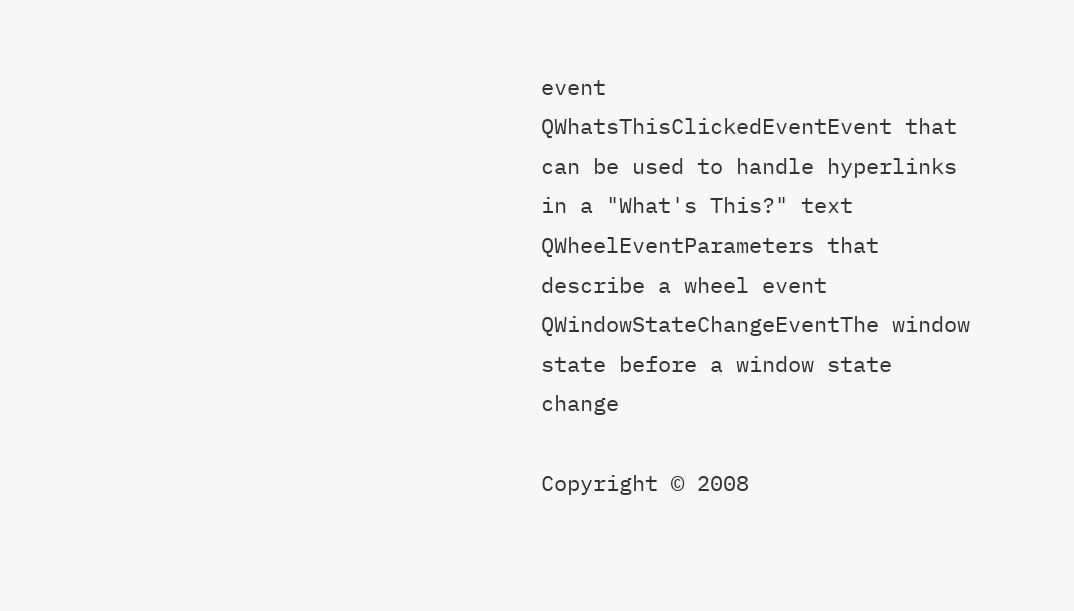event
QWhatsThisClickedEventEvent that can be used to handle hyperlinks in a "What's This?" text
QWheelEventParameters that describe a wheel event
QWindowStateChangeEventThe window state before a window state change

Copyright © 2008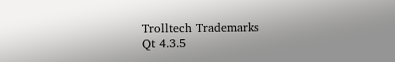Trolltech Trademarks
Qt 4.3.5